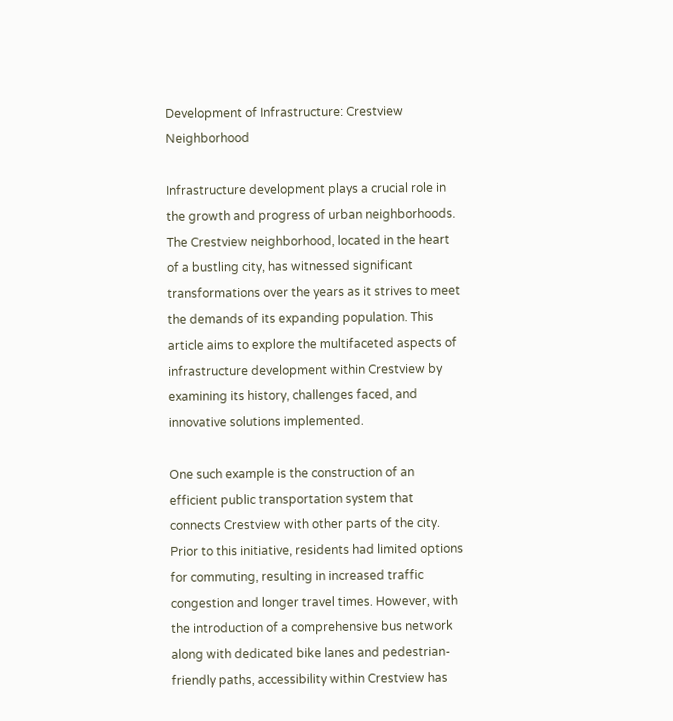Development of Infrastructure: Crestview Neighborhood

Infrastructure development plays a crucial role in the growth and progress of urban neighborhoods. The Crestview neighborhood, located in the heart of a bustling city, has witnessed significant transformations over the years as it strives to meet the demands of its expanding population. This article aims to explore the multifaceted aspects of infrastructure development within Crestview by examining its history, challenges faced, and innovative solutions implemented.

One such example is the construction of an efficient public transportation system that connects Crestview with other parts of the city. Prior to this initiative, residents had limited options for commuting, resulting in increased traffic congestion and longer travel times. However, with the introduction of a comprehensive bus network along with dedicated bike lanes and pedestrian-friendly paths, accessibility within Crestview has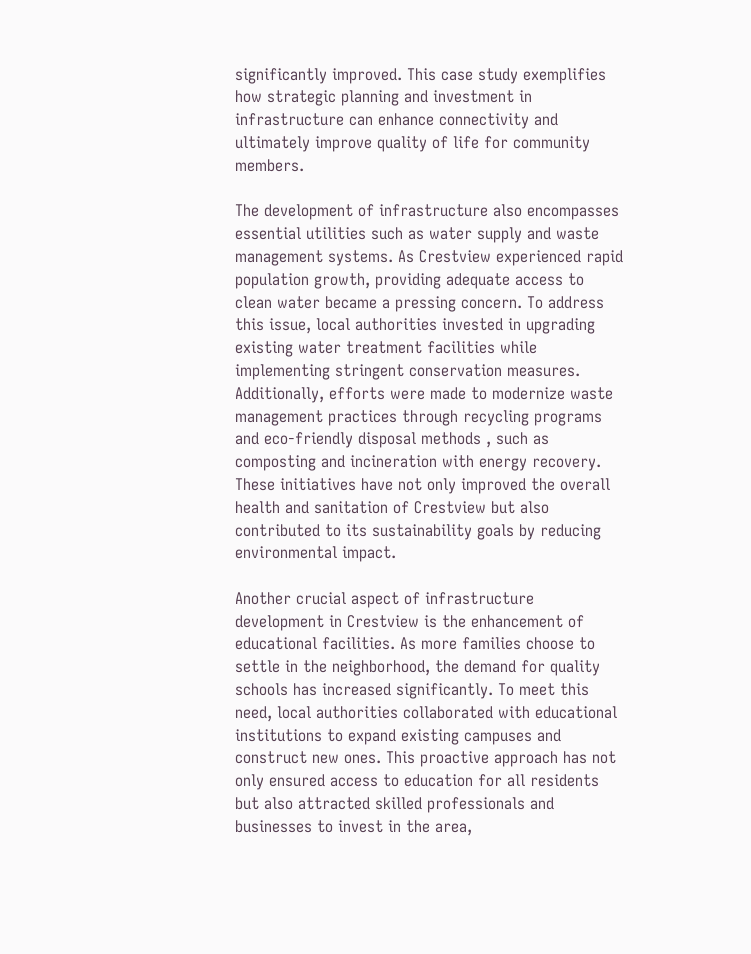significantly improved. This case study exemplifies how strategic planning and investment in infrastructure can enhance connectivity and ultimately improve quality of life for community members.

The development of infrastructure also encompasses essential utilities such as water supply and waste management systems. As Crestview experienced rapid population growth, providing adequate access to clean water became a pressing concern. To address this issue, local authorities invested in upgrading existing water treatment facilities while implementing stringent conservation measures. Additionally, efforts were made to modernize waste management practices through recycling programs and eco-friendly disposal methods , such as composting and incineration with energy recovery. These initiatives have not only improved the overall health and sanitation of Crestview but also contributed to its sustainability goals by reducing environmental impact.

Another crucial aspect of infrastructure development in Crestview is the enhancement of educational facilities. As more families choose to settle in the neighborhood, the demand for quality schools has increased significantly. To meet this need, local authorities collaborated with educational institutions to expand existing campuses and construct new ones. This proactive approach has not only ensured access to education for all residents but also attracted skilled professionals and businesses to invest in the area,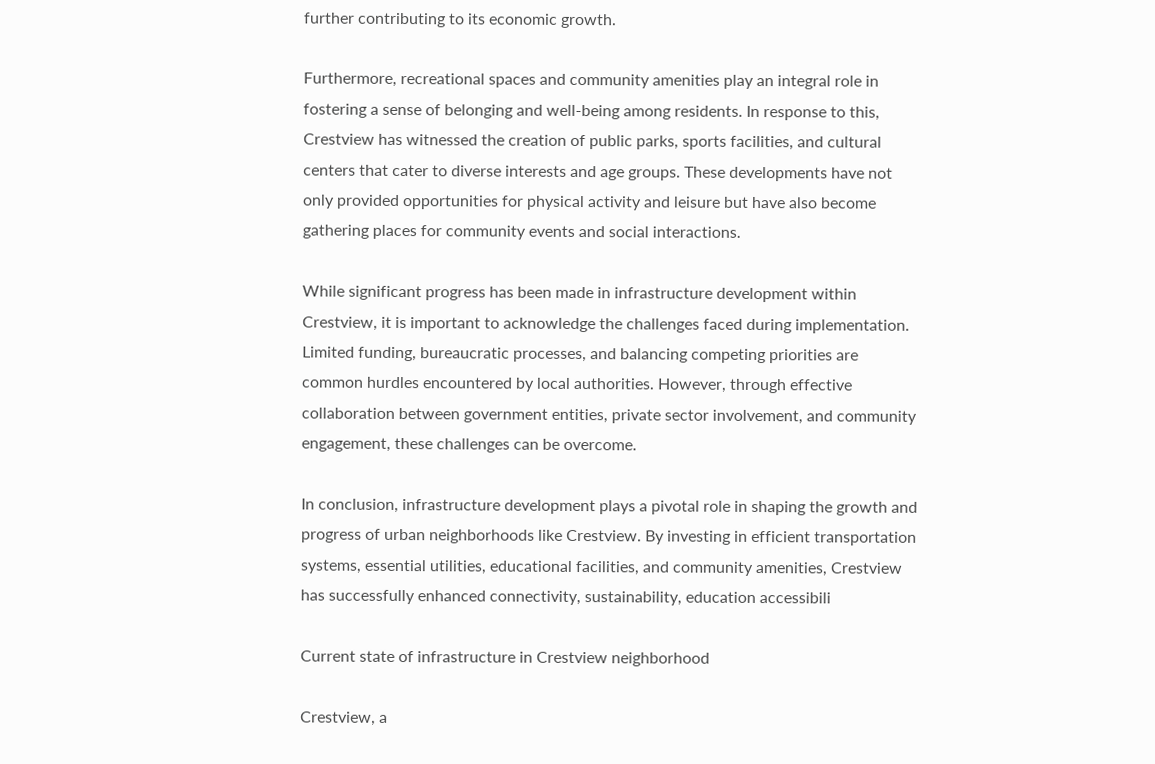further contributing to its economic growth.

Furthermore, recreational spaces and community amenities play an integral role in fostering a sense of belonging and well-being among residents. In response to this, Crestview has witnessed the creation of public parks, sports facilities, and cultural centers that cater to diverse interests and age groups. These developments have not only provided opportunities for physical activity and leisure but have also become gathering places for community events and social interactions.

While significant progress has been made in infrastructure development within Crestview, it is important to acknowledge the challenges faced during implementation. Limited funding, bureaucratic processes, and balancing competing priorities are common hurdles encountered by local authorities. However, through effective collaboration between government entities, private sector involvement, and community engagement, these challenges can be overcome.

In conclusion, infrastructure development plays a pivotal role in shaping the growth and progress of urban neighborhoods like Crestview. By investing in efficient transportation systems, essential utilities, educational facilities, and community amenities, Crestview has successfully enhanced connectivity, sustainability, education accessibili

Current state of infrastructure in Crestview neighborhood

Crestview, a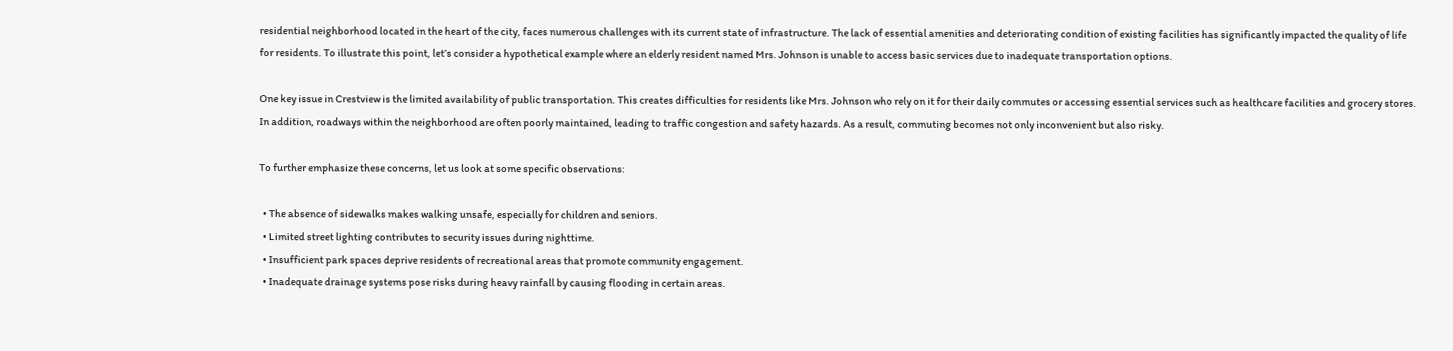residential neighborhood located in the heart of the city, faces numerous challenges with its current state of infrastructure. The lack of essential amenities and deteriorating condition of existing facilities has significantly impacted the quality of life for residents. To illustrate this point, let’s consider a hypothetical example where an elderly resident named Mrs. Johnson is unable to access basic services due to inadequate transportation options.

One key issue in Crestview is the limited availability of public transportation. This creates difficulties for residents like Mrs. Johnson who rely on it for their daily commutes or accessing essential services such as healthcare facilities and grocery stores. In addition, roadways within the neighborhood are often poorly maintained, leading to traffic congestion and safety hazards. As a result, commuting becomes not only inconvenient but also risky.

To further emphasize these concerns, let us look at some specific observations:

  • The absence of sidewalks makes walking unsafe, especially for children and seniors.
  • Limited street lighting contributes to security issues during nighttime.
  • Insufficient park spaces deprive residents of recreational areas that promote community engagement.
  • Inadequate drainage systems pose risks during heavy rainfall by causing flooding in certain areas.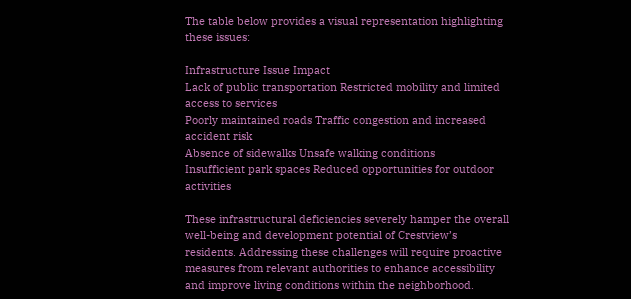The table below provides a visual representation highlighting these issues:

Infrastructure Issue Impact
Lack of public transportation Restricted mobility and limited access to services
Poorly maintained roads Traffic congestion and increased accident risk
Absence of sidewalks Unsafe walking conditions
Insufficient park spaces Reduced opportunities for outdoor activities

These infrastructural deficiencies severely hamper the overall well-being and development potential of Crestview’s residents. Addressing these challenges will require proactive measures from relevant authorities to enhance accessibility and improve living conditions within the neighborhood.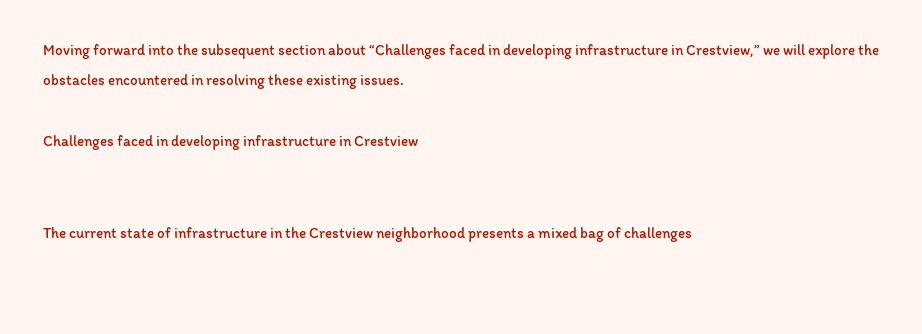Moving forward into the subsequent section about “Challenges faced in developing infrastructure in Crestview,” we will explore the obstacles encountered in resolving these existing issues.

Challenges faced in developing infrastructure in Crestview


The current state of infrastructure in the Crestview neighborhood presents a mixed bag of challenges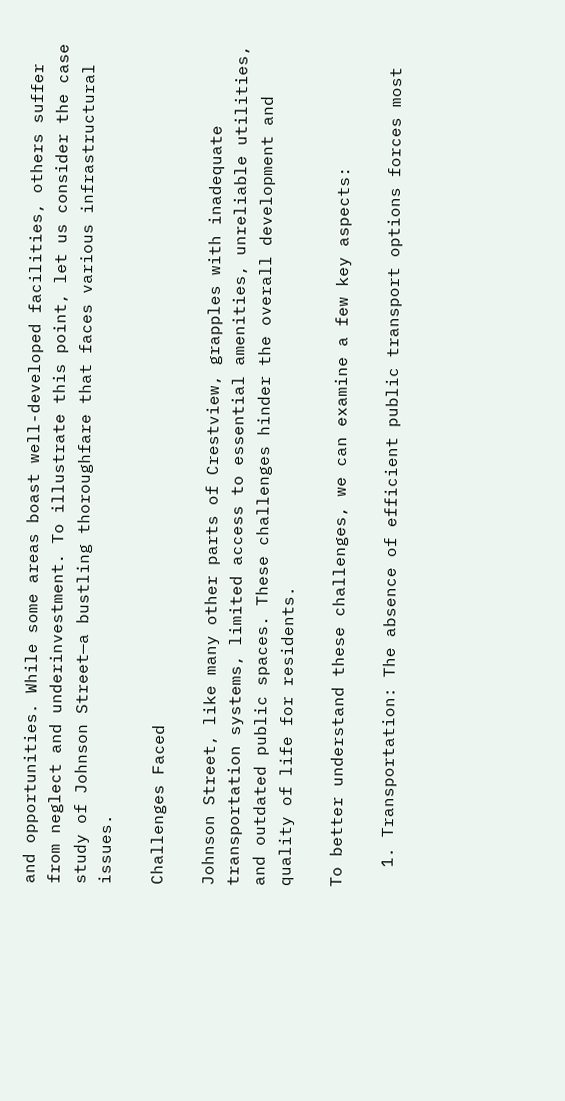and opportunities. While some areas boast well-developed facilities, others suffer from neglect and underinvestment. To illustrate this point, let us consider the case study of Johnson Street—a bustling thoroughfare that faces various infrastructural issues.

Challenges Faced

Johnson Street, like many other parts of Crestview, grapples with inadequate transportation systems, limited access to essential amenities, unreliable utilities, and outdated public spaces. These challenges hinder the overall development and quality of life for residents.

To better understand these challenges, we can examine a few key aspects:

  1. Transportation: The absence of efficient public transport options forces most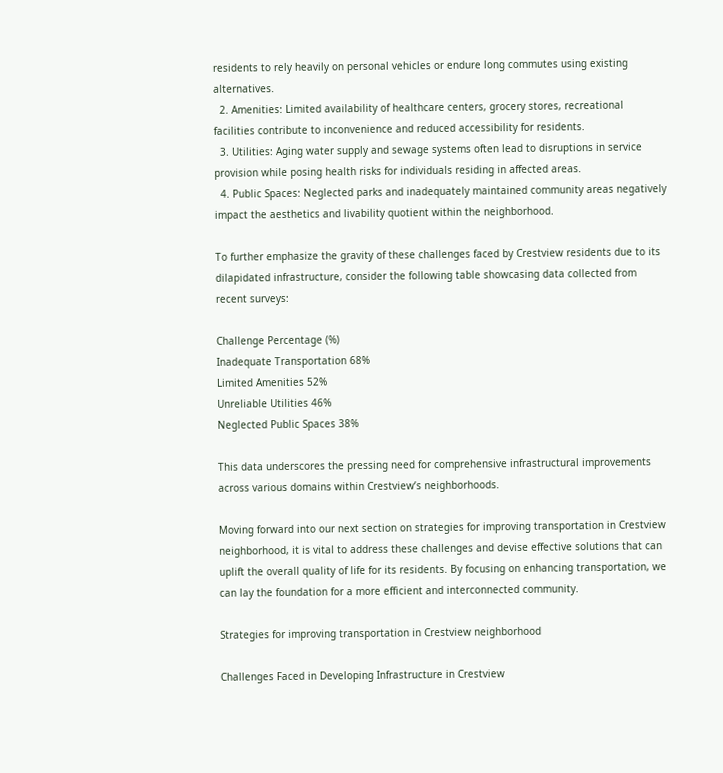residents to rely heavily on personal vehicles or endure long commutes using existing alternatives.
  2. Amenities: Limited availability of healthcare centers, grocery stores, recreational facilities contribute to inconvenience and reduced accessibility for residents.
  3. Utilities: Aging water supply and sewage systems often lead to disruptions in service provision while posing health risks for individuals residing in affected areas.
  4. Public Spaces: Neglected parks and inadequately maintained community areas negatively impact the aesthetics and livability quotient within the neighborhood.

To further emphasize the gravity of these challenges faced by Crestview residents due to its dilapidated infrastructure, consider the following table showcasing data collected from recent surveys:

Challenge Percentage (%)
Inadequate Transportation 68%
Limited Amenities 52%
Unreliable Utilities 46%
Neglected Public Spaces 38%

This data underscores the pressing need for comprehensive infrastructural improvements across various domains within Crestview’s neighborhoods.

Moving forward into our next section on strategies for improving transportation in Crestview neighborhood, it is vital to address these challenges and devise effective solutions that can uplift the overall quality of life for its residents. By focusing on enhancing transportation, we can lay the foundation for a more efficient and interconnected community.

Strategies for improving transportation in Crestview neighborhood

Challenges Faced in Developing Infrastructure in Crestview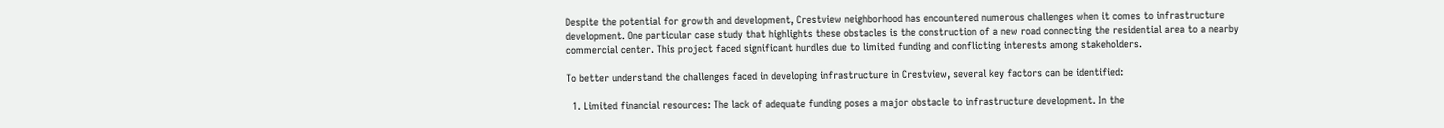Despite the potential for growth and development, Crestview neighborhood has encountered numerous challenges when it comes to infrastructure development. One particular case study that highlights these obstacles is the construction of a new road connecting the residential area to a nearby commercial center. This project faced significant hurdles due to limited funding and conflicting interests among stakeholders.

To better understand the challenges faced in developing infrastructure in Crestview, several key factors can be identified:

  1. Limited financial resources: The lack of adequate funding poses a major obstacle to infrastructure development. In the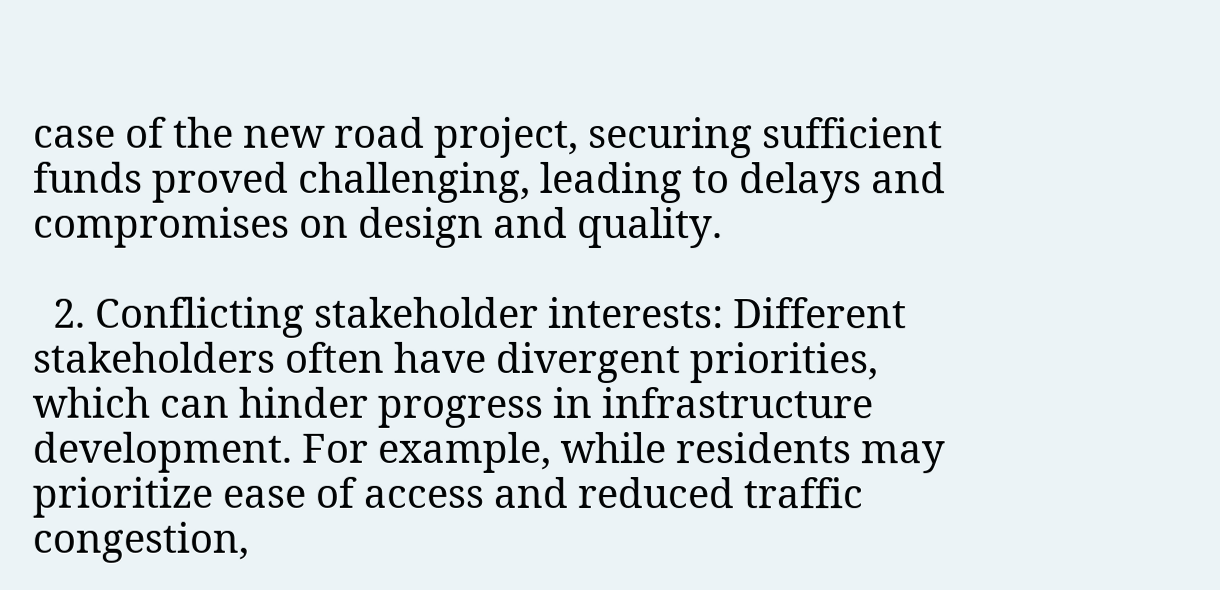case of the new road project, securing sufficient funds proved challenging, leading to delays and compromises on design and quality.

  2. Conflicting stakeholder interests: Different stakeholders often have divergent priorities, which can hinder progress in infrastructure development. For example, while residents may prioritize ease of access and reduced traffic congestion,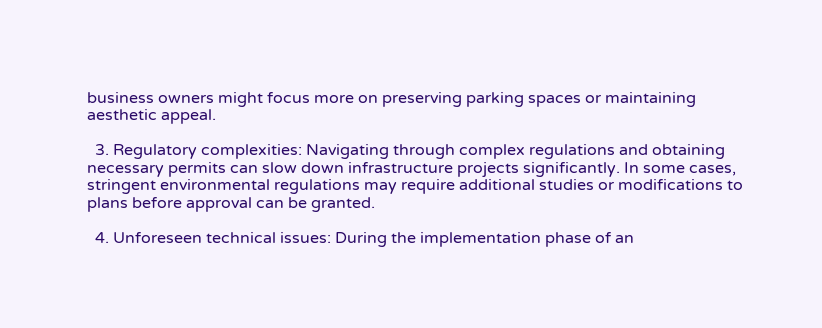business owners might focus more on preserving parking spaces or maintaining aesthetic appeal.

  3. Regulatory complexities: Navigating through complex regulations and obtaining necessary permits can slow down infrastructure projects significantly. In some cases, stringent environmental regulations may require additional studies or modifications to plans before approval can be granted.

  4. Unforeseen technical issues: During the implementation phase of an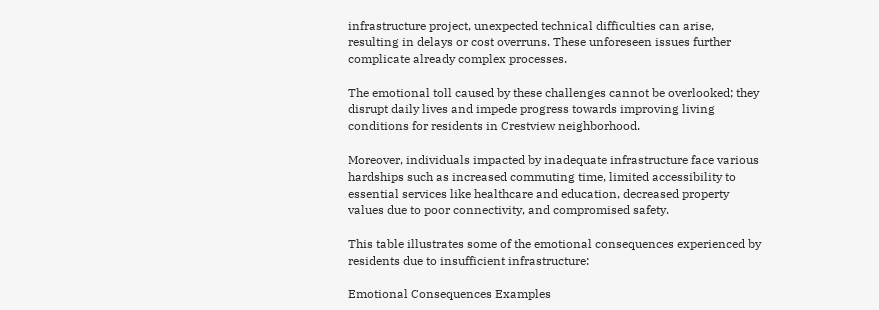infrastructure project, unexpected technical difficulties can arise, resulting in delays or cost overruns. These unforeseen issues further complicate already complex processes.

The emotional toll caused by these challenges cannot be overlooked; they disrupt daily lives and impede progress towards improving living conditions for residents in Crestview neighborhood.

Moreover, individuals impacted by inadequate infrastructure face various hardships such as increased commuting time, limited accessibility to essential services like healthcare and education, decreased property values due to poor connectivity, and compromised safety.

This table illustrates some of the emotional consequences experienced by residents due to insufficient infrastructure:

Emotional Consequences Examples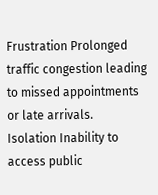Frustration Prolonged traffic congestion leading to missed appointments or late arrivals.
Isolation Inability to access public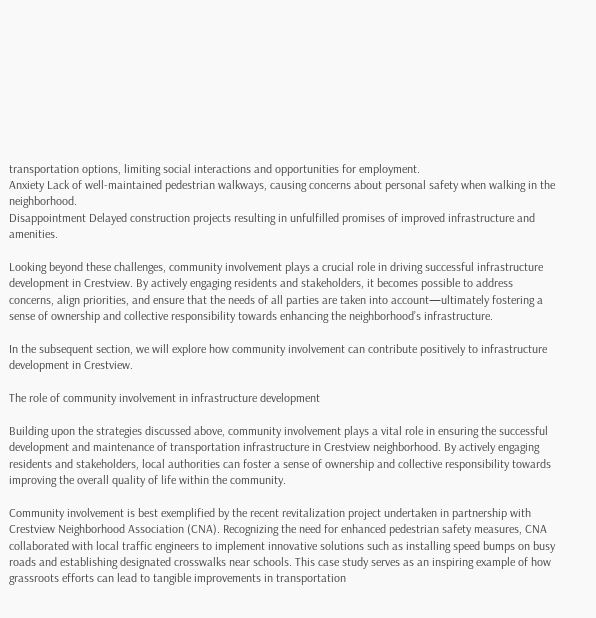transportation options, limiting social interactions and opportunities for employment.
Anxiety Lack of well-maintained pedestrian walkways, causing concerns about personal safety when walking in the neighborhood.
Disappointment Delayed construction projects resulting in unfulfilled promises of improved infrastructure and amenities.

Looking beyond these challenges, community involvement plays a crucial role in driving successful infrastructure development in Crestview. By actively engaging residents and stakeholders, it becomes possible to address concerns, align priorities, and ensure that the needs of all parties are taken into account—ultimately fostering a sense of ownership and collective responsibility towards enhancing the neighborhood’s infrastructure.

In the subsequent section, we will explore how community involvement can contribute positively to infrastructure development in Crestview.

The role of community involvement in infrastructure development

Building upon the strategies discussed above, community involvement plays a vital role in ensuring the successful development and maintenance of transportation infrastructure in Crestview neighborhood. By actively engaging residents and stakeholders, local authorities can foster a sense of ownership and collective responsibility towards improving the overall quality of life within the community.

Community involvement is best exemplified by the recent revitalization project undertaken in partnership with Crestview Neighborhood Association (CNA). Recognizing the need for enhanced pedestrian safety measures, CNA collaborated with local traffic engineers to implement innovative solutions such as installing speed bumps on busy roads and establishing designated crosswalks near schools. This case study serves as an inspiring example of how grassroots efforts can lead to tangible improvements in transportation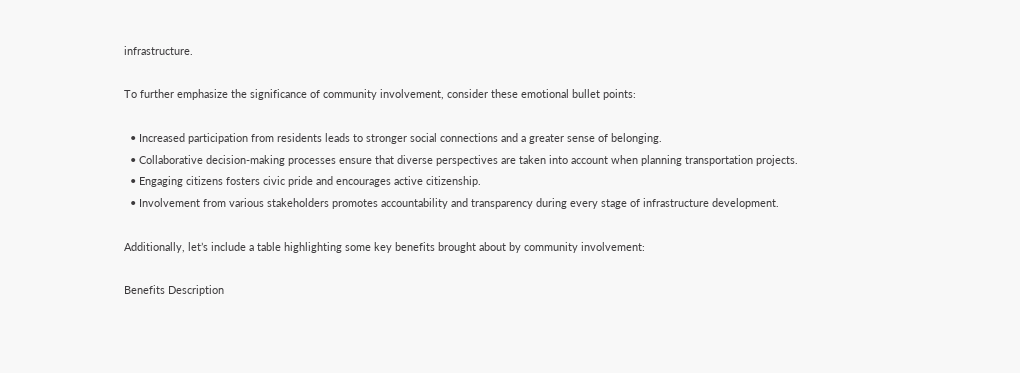infrastructure.

To further emphasize the significance of community involvement, consider these emotional bullet points:

  • Increased participation from residents leads to stronger social connections and a greater sense of belonging.
  • Collaborative decision-making processes ensure that diverse perspectives are taken into account when planning transportation projects.
  • Engaging citizens fosters civic pride and encourages active citizenship.
  • Involvement from various stakeholders promotes accountability and transparency during every stage of infrastructure development.

Additionally, let’s include a table highlighting some key benefits brought about by community involvement:

Benefits Description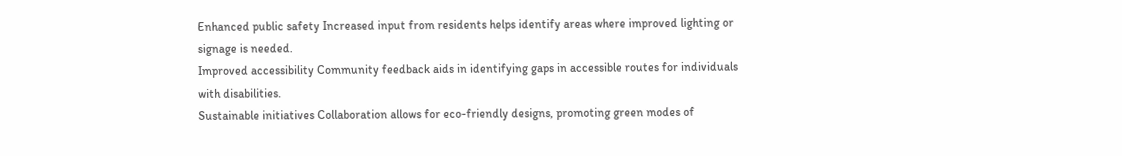Enhanced public safety Increased input from residents helps identify areas where improved lighting or signage is needed.
Improved accessibility Community feedback aids in identifying gaps in accessible routes for individuals with disabilities.
Sustainable initiatives Collaboration allows for eco-friendly designs, promoting green modes of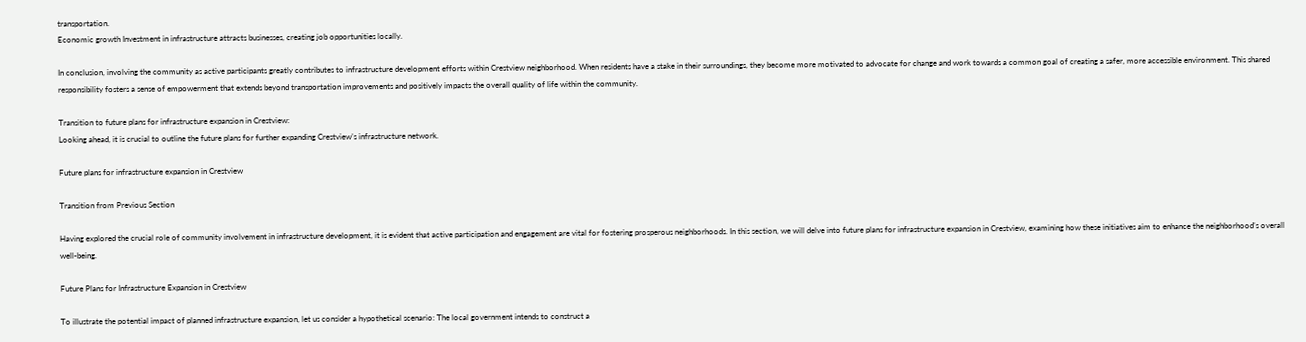transportation.
Economic growth Investment in infrastructure attracts businesses, creating job opportunities locally.

In conclusion, involving the community as active participants greatly contributes to infrastructure development efforts within Crestview neighborhood. When residents have a stake in their surroundings, they become more motivated to advocate for change and work towards a common goal of creating a safer, more accessible environment. This shared responsibility fosters a sense of empowerment that extends beyond transportation improvements and positively impacts the overall quality of life within the community.

Transition to future plans for infrastructure expansion in Crestview:
Looking ahead, it is crucial to outline the future plans for further expanding Crestview’s infrastructure network.

Future plans for infrastructure expansion in Crestview

Transition from Previous Section

Having explored the crucial role of community involvement in infrastructure development, it is evident that active participation and engagement are vital for fostering prosperous neighborhoods. In this section, we will delve into future plans for infrastructure expansion in Crestview, examining how these initiatives aim to enhance the neighborhood’s overall well-being.

Future Plans for Infrastructure Expansion in Crestview

To illustrate the potential impact of planned infrastructure expansion, let us consider a hypothetical scenario: The local government intends to construct a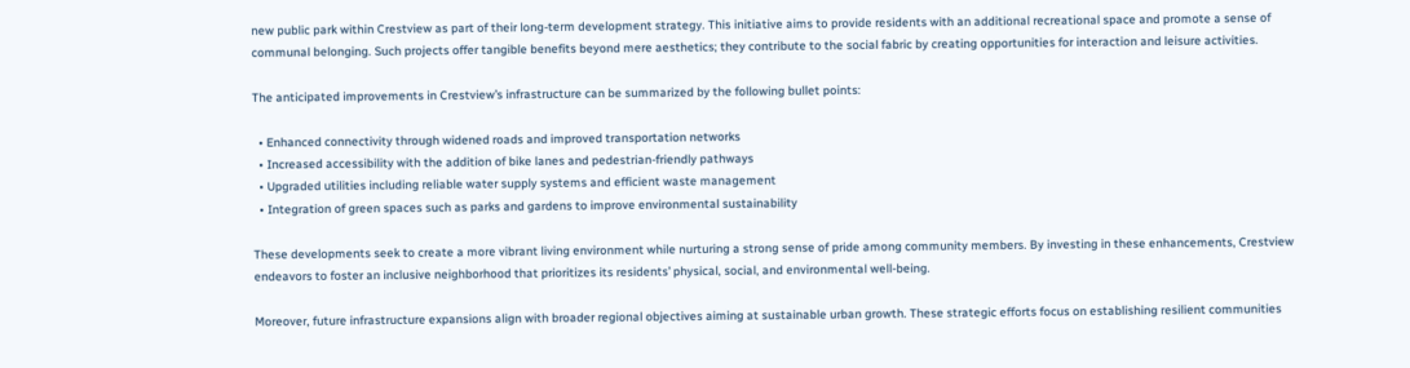new public park within Crestview as part of their long-term development strategy. This initiative aims to provide residents with an additional recreational space and promote a sense of communal belonging. Such projects offer tangible benefits beyond mere aesthetics; they contribute to the social fabric by creating opportunities for interaction and leisure activities.

The anticipated improvements in Crestview’s infrastructure can be summarized by the following bullet points:

  • Enhanced connectivity through widened roads and improved transportation networks
  • Increased accessibility with the addition of bike lanes and pedestrian-friendly pathways
  • Upgraded utilities including reliable water supply systems and efficient waste management
  • Integration of green spaces such as parks and gardens to improve environmental sustainability

These developments seek to create a more vibrant living environment while nurturing a strong sense of pride among community members. By investing in these enhancements, Crestview endeavors to foster an inclusive neighborhood that prioritizes its residents’ physical, social, and environmental well-being.

Moreover, future infrastructure expansions align with broader regional objectives aiming at sustainable urban growth. These strategic efforts focus on establishing resilient communities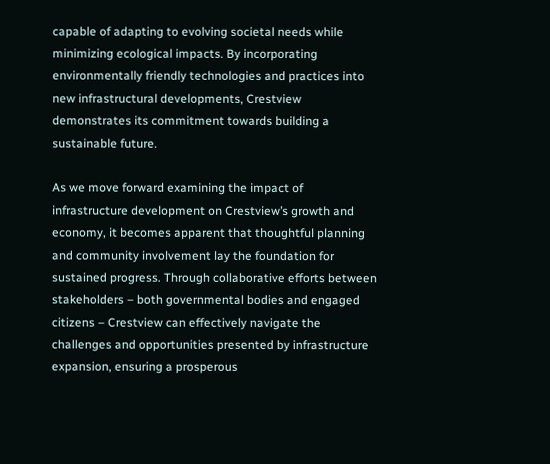capable of adapting to evolving societal needs while minimizing ecological impacts. By incorporating environmentally friendly technologies and practices into new infrastructural developments, Crestview demonstrates its commitment towards building a sustainable future.

As we move forward examining the impact of infrastructure development on Crestview’s growth and economy, it becomes apparent that thoughtful planning and community involvement lay the foundation for sustained progress. Through collaborative efforts between stakeholders – both governmental bodies and engaged citizens – Crestview can effectively navigate the challenges and opportunities presented by infrastructure expansion, ensuring a prosperous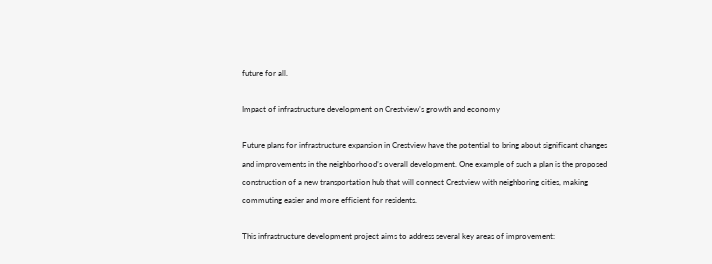future for all.

Impact of infrastructure development on Crestview’s growth and economy

Future plans for infrastructure expansion in Crestview have the potential to bring about significant changes and improvements in the neighborhood’s overall development. One example of such a plan is the proposed construction of a new transportation hub that will connect Crestview with neighboring cities, making commuting easier and more efficient for residents.

This infrastructure development project aims to address several key areas of improvement: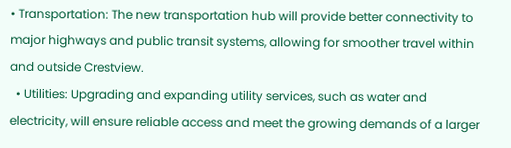• Transportation: The new transportation hub will provide better connectivity to major highways and public transit systems, allowing for smoother travel within and outside Crestview.
  • Utilities: Upgrading and expanding utility services, such as water and electricity, will ensure reliable access and meet the growing demands of a larger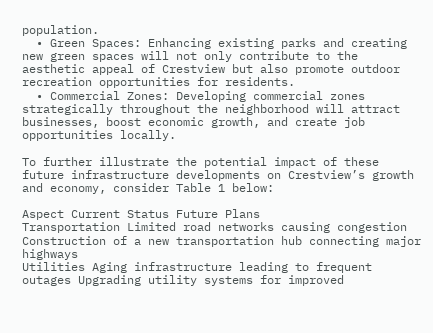population.
  • Green Spaces: Enhancing existing parks and creating new green spaces will not only contribute to the aesthetic appeal of Crestview but also promote outdoor recreation opportunities for residents.
  • Commercial Zones: Developing commercial zones strategically throughout the neighborhood will attract businesses, boost economic growth, and create job opportunities locally.

To further illustrate the potential impact of these future infrastructure developments on Crestview’s growth and economy, consider Table 1 below:

Aspect Current Status Future Plans
Transportation Limited road networks causing congestion Construction of a new transportation hub connecting major highways
Utilities Aging infrastructure leading to frequent outages Upgrading utility systems for improved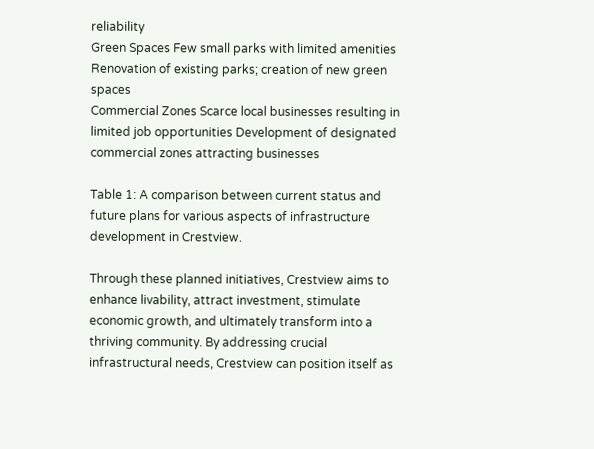reliability
Green Spaces Few small parks with limited amenities Renovation of existing parks; creation of new green spaces
Commercial Zones Scarce local businesses resulting in limited job opportunities Development of designated commercial zones attracting businesses

Table 1: A comparison between current status and future plans for various aspects of infrastructure development in Crestview.

Through these planned initiatives, Crestview aims to enhance livability, attract investment, stimulate economic growth, and ultimately transform into a thriving community. By addressing crucial infrastructural needs, Crestview can position itself as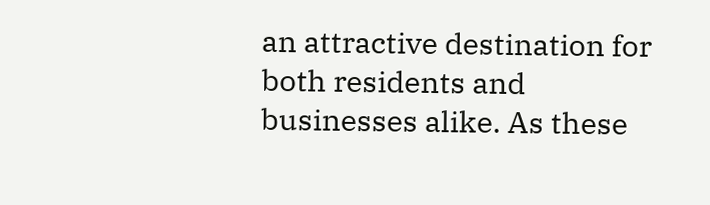an attractive destination for both residents and businesses alike. As these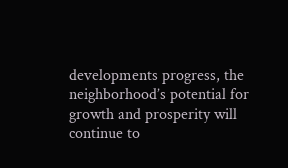developments progress, the neighborhood’s potential for growth and prosperity will continue to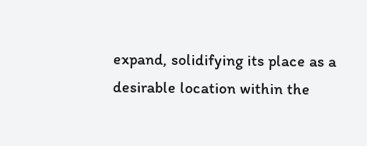expand, solidifying its place as a desirable location within the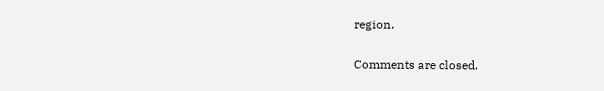region.

Comments are closed.